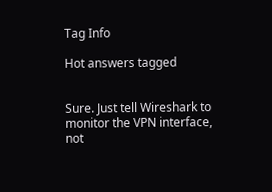Tag Info

Hot answers tagged


Sure. Just tell Wireshark to monitor the VPN interface, not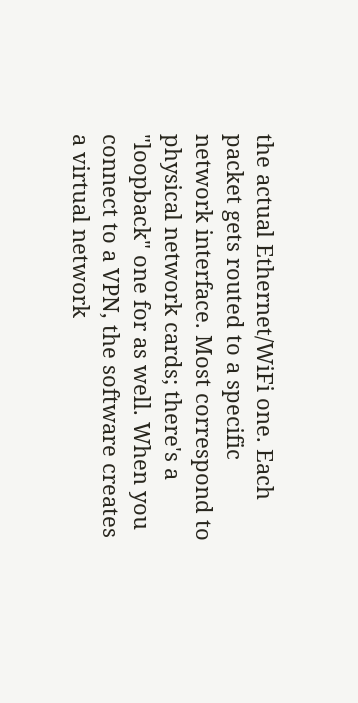the actual Ethernet/WiFi one. Each packet gets routed to a specific network interface. Most correspond to physical network cards; there's a "loopback" one for as well. When you connect to a VPN, the software creates a virtual network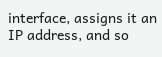interface, assigns it an IP address, and so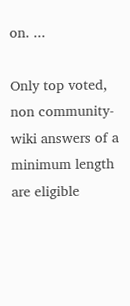on. ...

Only top voted, non community-wiki answers of a minimum length are eligible